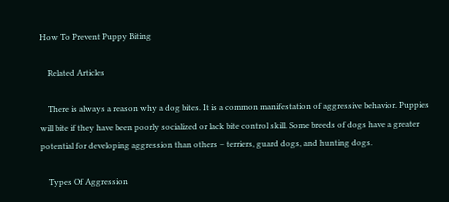How To Prevent Puppy Biting

    Related Articles

    There is always a reason why a dog bites. It is a common manifestation of aggressive behavior. Puppies will bite if they have been poorly socialized or lack bite control skill. Some breeds of dogs have a greater potential for developing aggression than others – terriers, guard dogs, and hunting dogs.

    Types Of Aggression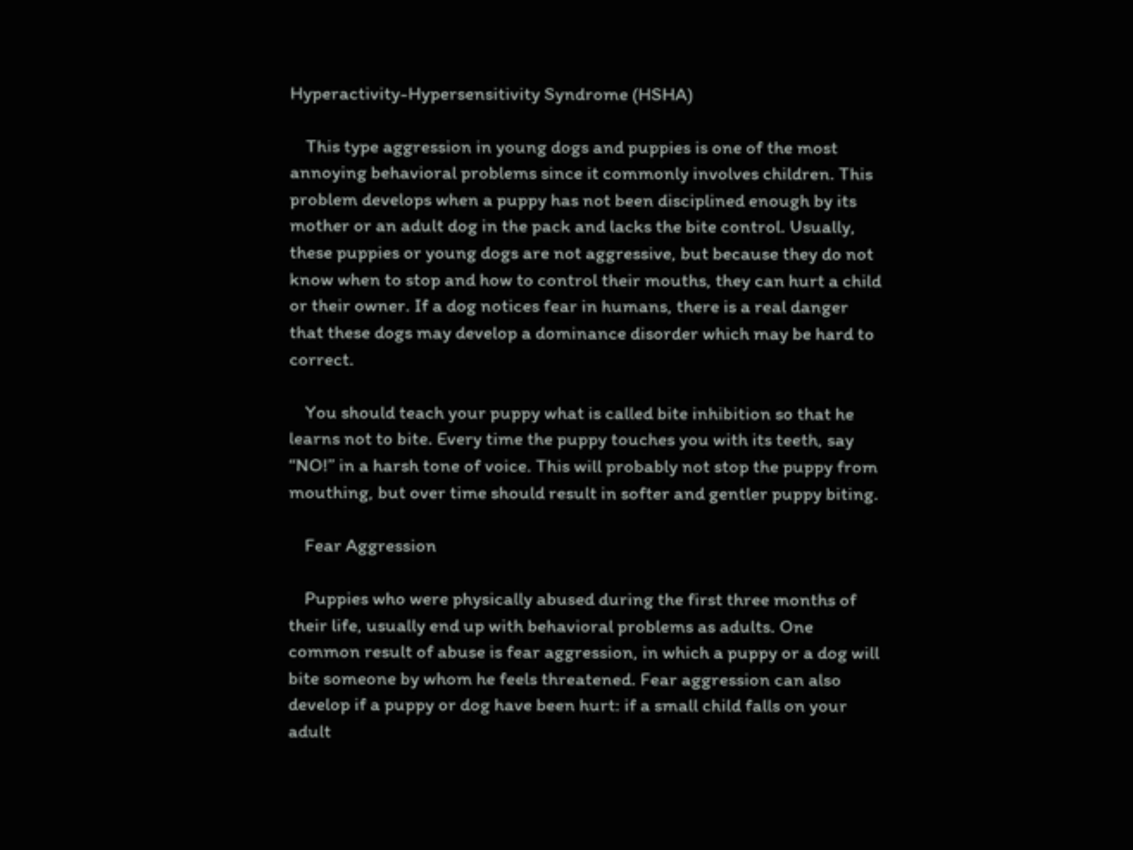Hyperactivity-Hypersensitivity Syndrome (HSHA)

    This type aggression in young dogs and puppies is one of the most annoying behavioral problems since it commonly involves children. This problem develops when a puppy has not been disciplined enough by its mother or an adult dog in the pack and lacks the bite control. Usually, these puppies or young dogs are not aggressive, but because they do not know when to stop and how to control their mouths, they can hurt a child or their owner. If a dog notices fear in humans, there is a real danger that these dogs may develop a dominance disorder which may be hard to correct.

    You should teach your puppy what is called bite inhibition so that he learns not to bite. Every time the puppy touches you with its teeth, say “NO!” in a harsh tone of voice. This will probably not stop the puppy from mouthing, but over time should result in softer and gentler puppy biting.

    Fear Aggression

    Puppies who were physically abused during the first three months of their life, usually end up with behavioral problems as adults. One common result of abuse is fear aggression, in which a puppy or a dog will bite someone by whom he feels threatened. Fear aggression can also develop if a puppy or dog have been hurt: if a small child falls on your adult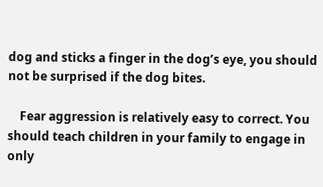dog and sticks a finger in the dog’s eye, you should not be surprised if the dog bites.

    Fear aggression is relatively easy to correct. You should teach children in your family to engage in only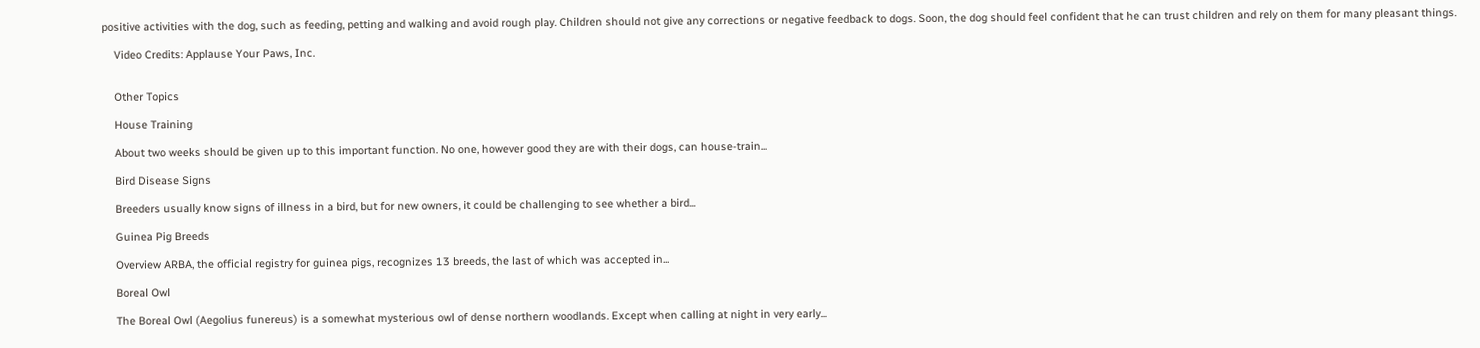positive activities with the dog, such as feeding, petting and walking and avoid rough play. Children should not give any corrections or negative feedback to dogs. Soon, the dog should feel confident that he can trust children and rely on them for many pleasant things.

    Video Credits: Applause Your Paws, Inc.


    Other Topics

    House Training

    About two weeks should be given up to this important function. No one, however good they are with their dogs, can house-train...

    Bird Disease Signs

    Breeders usually know signs of illness in a bird, but for new owners, it could be challenging to see whether a bird...

    Guinea Pig Breeds

    Overview ARBA, the official registry for guinea pigs, recognizes 13 breeds, the last of which was accepted in...

    Boreal Owl

    The Boreal Owl (Aegolius funereus) is a somewhat mysterious owl of dense northern woodlands. Except when calling at night in very early...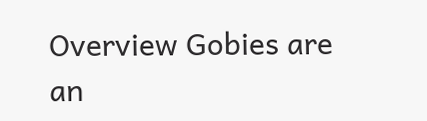Overview Gobies are an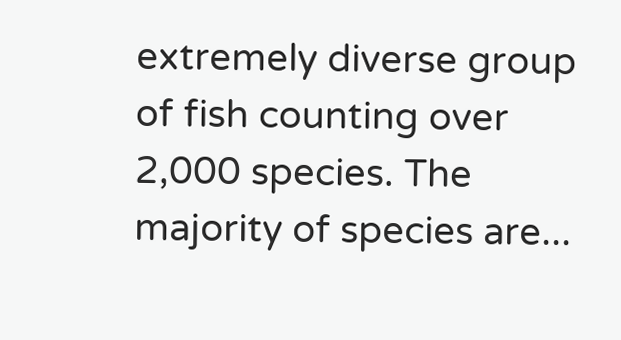extremely diverse group of fish counting over 2,000 species. The majority of species are...